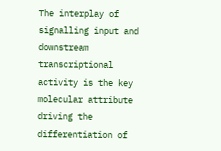The interplay of signalling input and downstream transcriptional activity is the key molecular attribute driving the differentiation of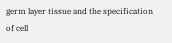germ layer tissue and the specification of cell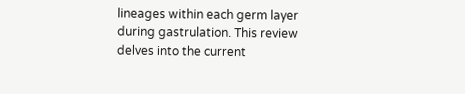lineages within each germ layer during gastrulation. This review delves into the current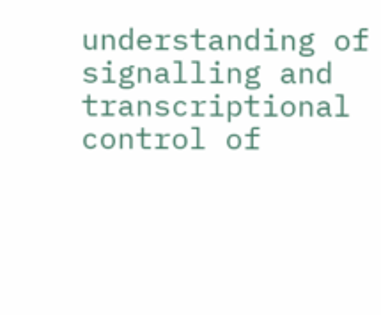understanding of signalling and transcriptional control of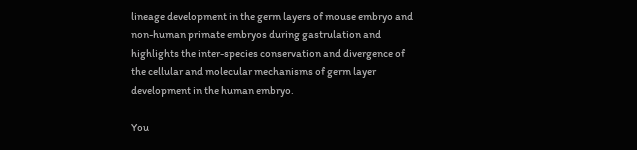lineage development in the germ layers of mouse embryo and non-human primate embryos during gastrulation and highlights the inter-species conservation and divergence of the cellular and molecular mechanisms of germ layer development in the human embryo.

You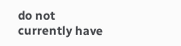do not currently have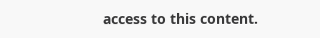access to this content.